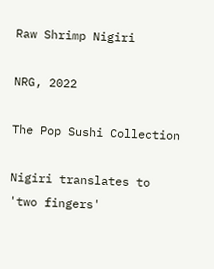Raw Shrimp Nigiri

NRG, 2022

The Pop Sushi Collection

Nigiri translates to 'two fingers'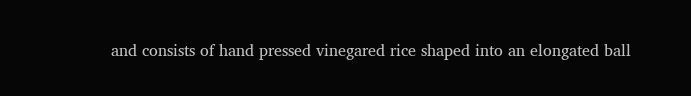and consists of hand pressed vinegared rice shaped into an elongated ball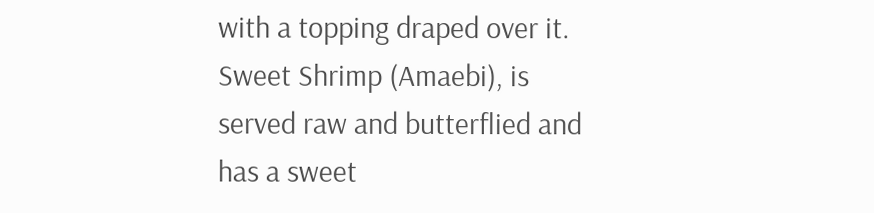with a topping draped over it. Sweet Shrimp (Amaebi), is served raw and butterflied and has a sweet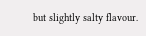but slightly salty flavour.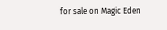for sale on Magic Eden